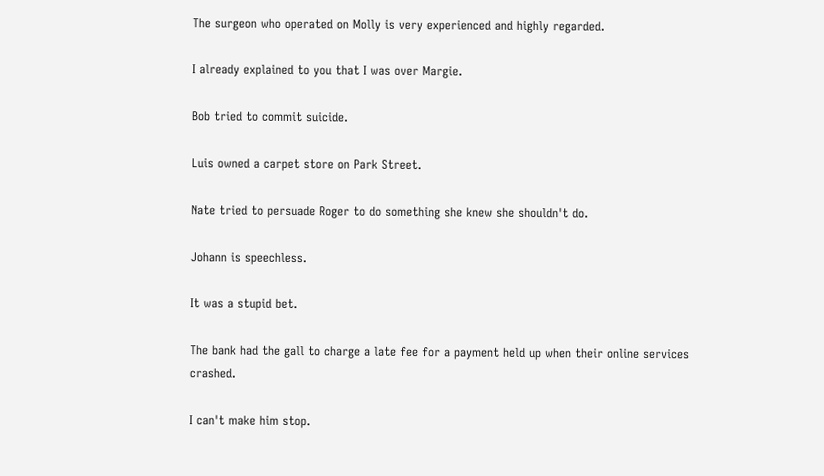The surgeon who operated on Molly is very experienced and highly regarded.

I already explained to you that I was over Margie.

Bob tried to commit suicide.

Luis owned a carpet store on Park Street.

Nate tried to persuade Roger to do something she knew she shouldn't do.

Johann is speechless.

It was a stupid bet.

The bank had the gall to charge a late fee for a payment held up when their online services crashed.

I can't make him stop.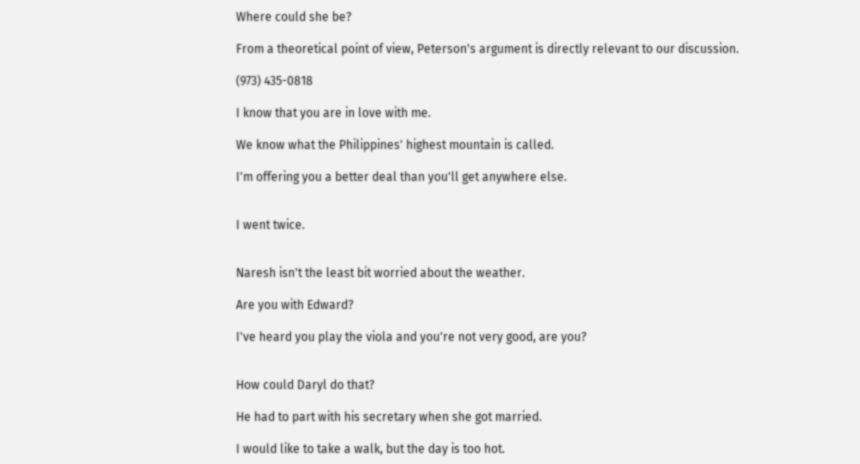Where could she be?

From a theoretical point of view, Peterson's argument is directly relevant to our discussion.

(973) 435-0818

I know that you are in love with me.

We know what the Philippines' highest mountain is called.

I'm offering you a better deal than you'll get anywhere else.


I went twice.


Naresh isn't the least bit worried about the weather.

Are you with Edward?

I've heard you play the viola and you're not very good, are you?


How could Daryl do that?

He had to part with his secretary when she got married.

I would like to take a walk, but the day is too hot.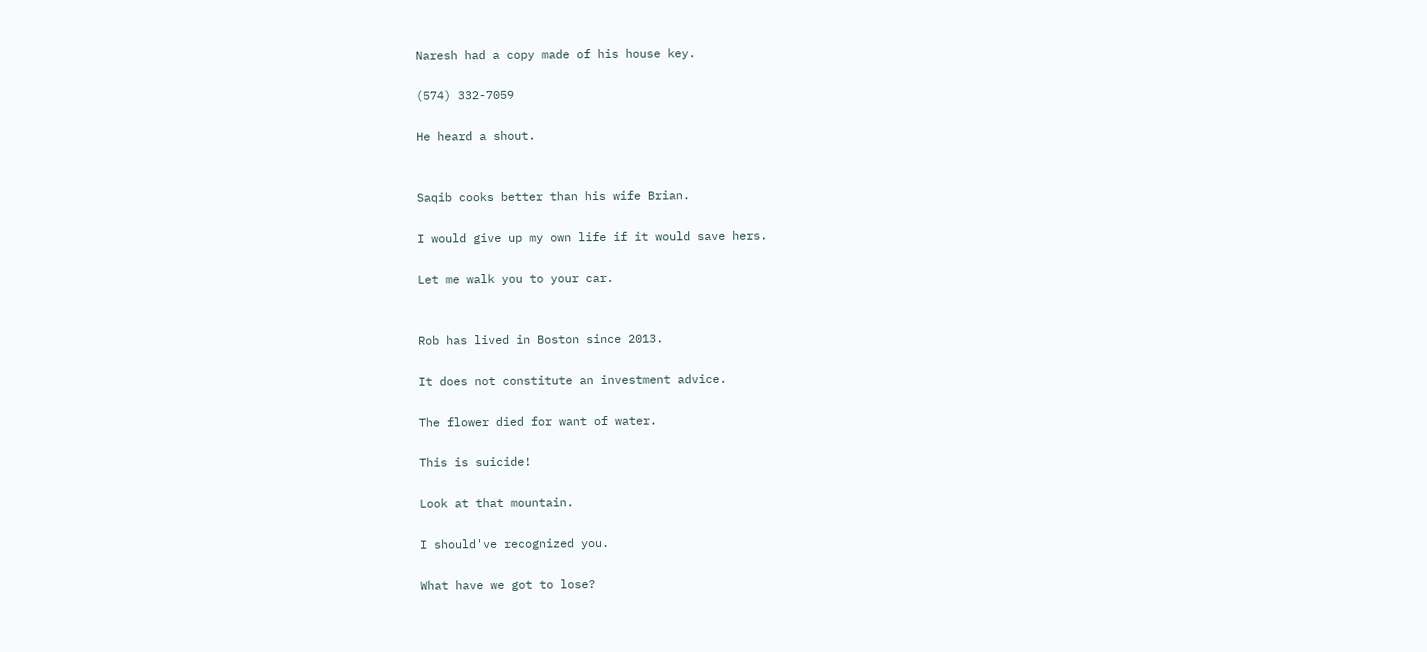Naresh had a copy made of his house key.

(574) 332-7059

He heard a shout.


Saqib cooks better than his wife Brian.

I would give up my own life if it would save hers.

Let me walk you to your car.


Rob has lived in Boston since 2013.

It does not constitute an investment advice.

The flower died for want of water.

This is suicide!

Look at that mountain.

I should've recognized you.

What have we got to lose?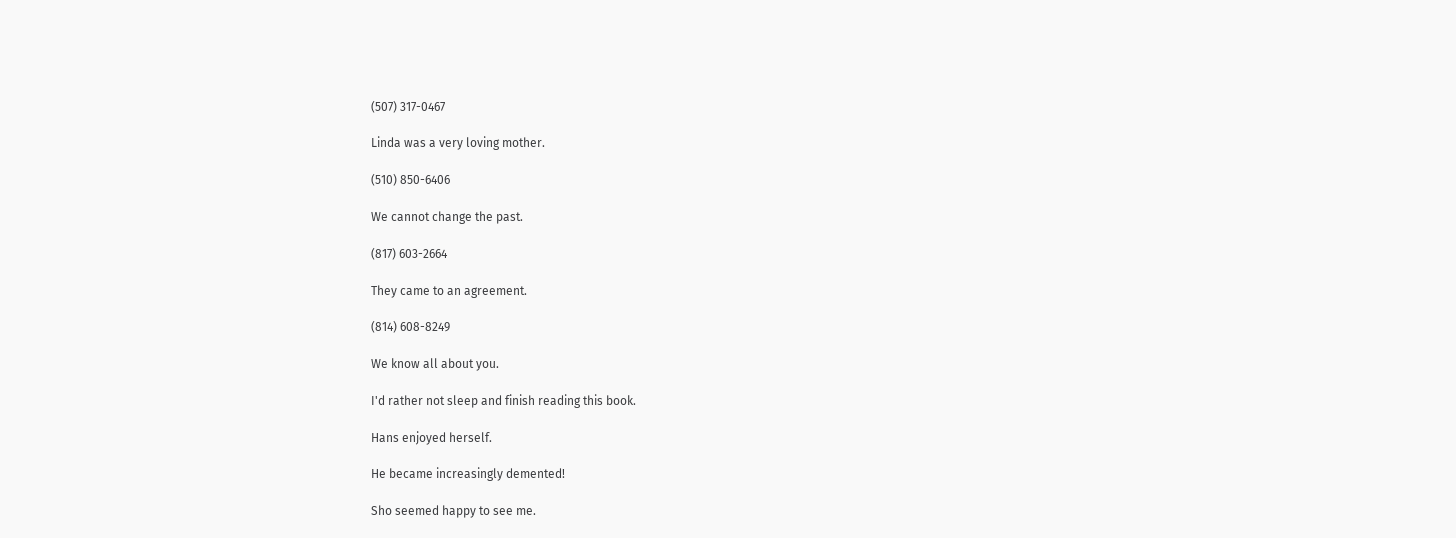(507) 317-0467

Linda was a very loving mother.

(510) 850-6406

We cannot change the past.

(817) 603-2664

They came to an agreement.

(814) 608-8249

We know all about you.

I'd rather not sleep and finish reading this book.

Hans enjoyed herself.

He became increasingly demented!

Sho seemed happy to see me.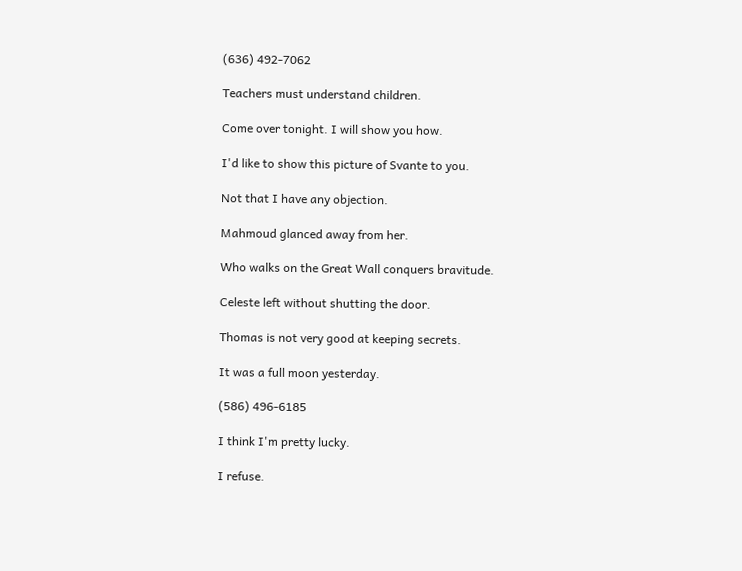(636) 492-7062

Teachers must understand children.

Come over tonight. I will show you how.

I'd like to show this picture of Svante to you.

Not that I have any objection.

Mahmoud glanced away from her.

Who walks on the Great Wall conquers bravitude.

Celeste left without shutting the door.

Thomas is not very good at keeping secrets.

It was a full moon yesterday.

(586) 496-6185

I think I'm pretty lucky.

I refuse.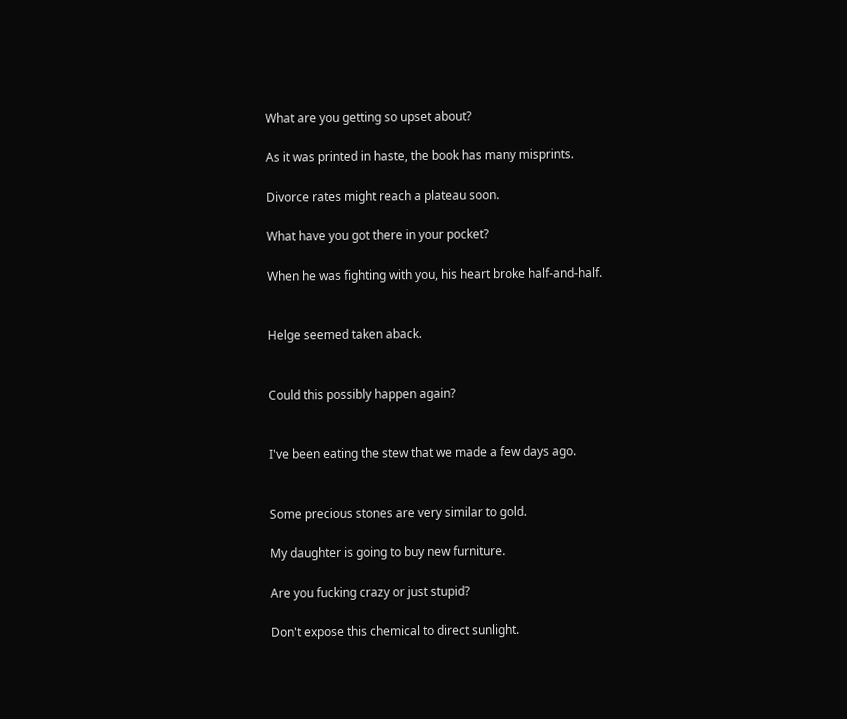What are you getting so upset about?

As it was printed in haste, the book has many misprints.

Divorce rates might reach a plateau soon.

What have you got there in your pocket?

When he was fighting with you, his heart broke half-and-half.


Helge seemed taken aback.


Could this possibly happen again?


I've been eating the stew that we made a few days ago.


Some precious stones are very similar to gold.

My daughter is going to buy new furniture.

Are you fucking crazy or just stupid?

Don't expose this chemical to direct sunlight.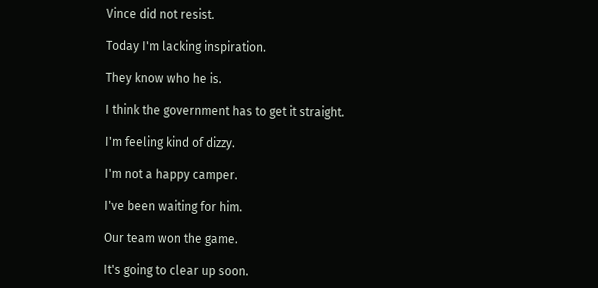Vince did not resist.

Today I'm lacking inspiration.

They know who he is.

I think the government has to get it straight.

I'm feeling kind of dizzy.

I'm not a happy camper.

I've been waiting for him.

Our team won the game.

It's going to clear up soon.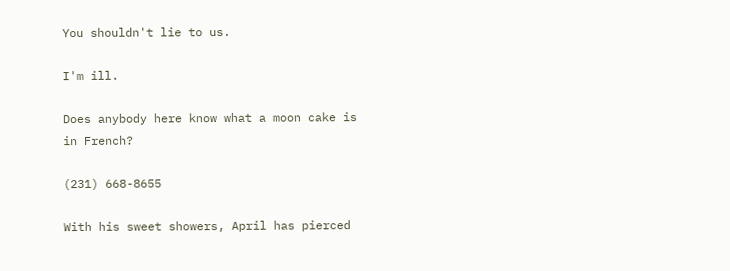You shouldn't lie to us.

I'm ill.

Does anybody here know what a moon cake is in French?

(231) 668-8655

With his sweet showers, April has pierced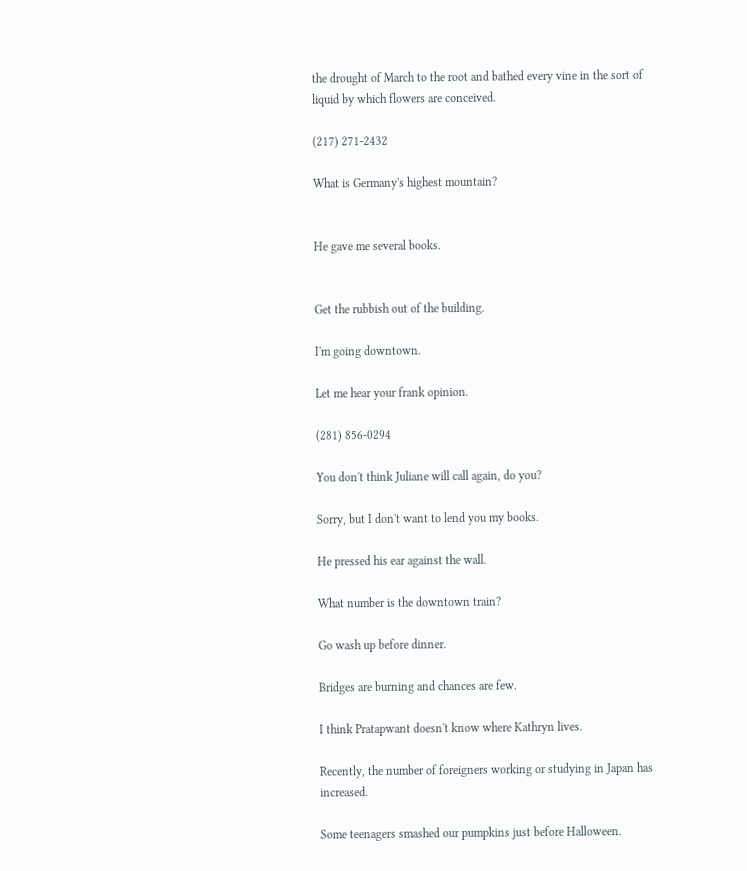the drought of March to the root and bathed every vine in the sort of liquid by which flowers are conceived.

(217) 271-2432

What is Germany's highest mountain?


He gave me several books.


Get the rubbish out of the building.

I'm going downtown.

Let me hear your frank opinion.

(281) 856-0294

You don't think Juliane will call again, do you?

Sorry, but I don't want to lend you my books.

He pressed his ear against the wall.

What number is the downtown train?

Go wash up before dinner.

Bridges are burning and chances are few.

I think Pratapwant doesn't know where Kathryn lives.

Recently, the number of foreigners working or studying in Japan has increased.

Some teenagers smashed our pumpkins just before Halloween.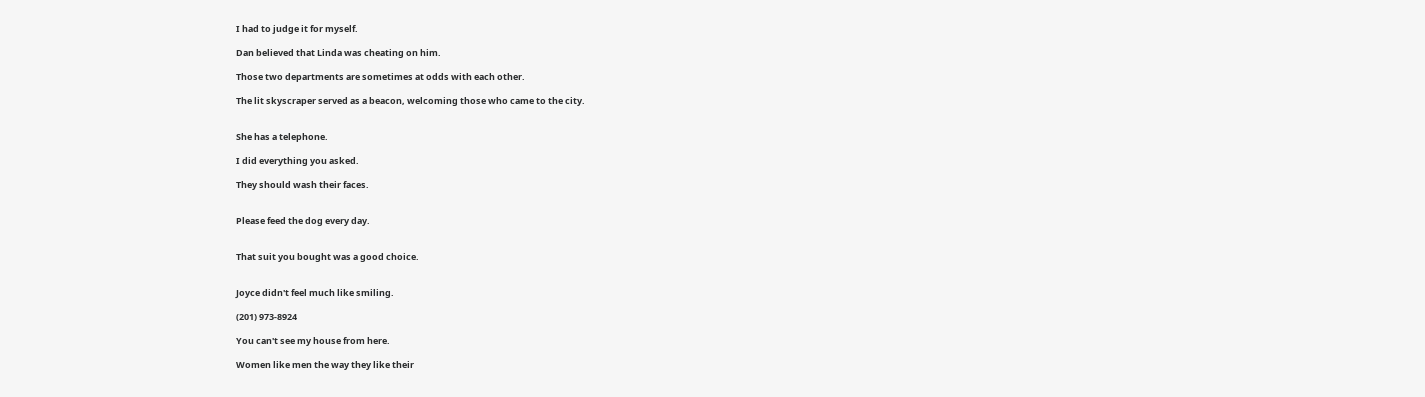I had to judge it for myself.

Dan believed that Linda was cheating on him.

Those two departments are sometimes at odds with each other.

The lit skyscraper served as a beacon, welcoming those who came to the city.


She has a telephone.

I did everything you asked.

They should wash their faces.


Please feed the dog every day.


That suit you bought was a good choice.


Joyce didn't feel much like smiling.

(201) 973-8924

You can't see my house from here.

Women like men the way they like their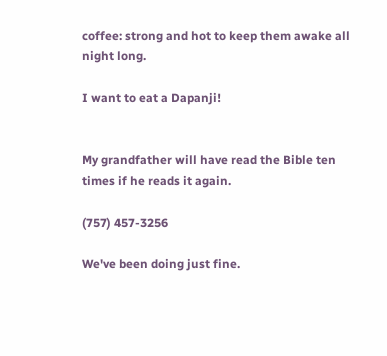coffee: strong and hot to keep them awake all night long.

I want to eat a Dapanji!


My grandfather will have read the Bible ten times if he reads it again.

(757) 457-3256

We've been doing just fine.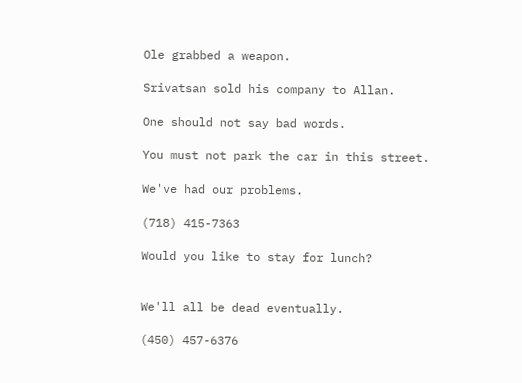Ole grabbed a weapon.

Srivatsan sold his company to Allan.

One should not say bad words.

You must not park the car in this street.

We've had our problems.

(718) 415-7363

Would you like to stay for lunch?


We'll all be dead eventually.

(450) 457-6376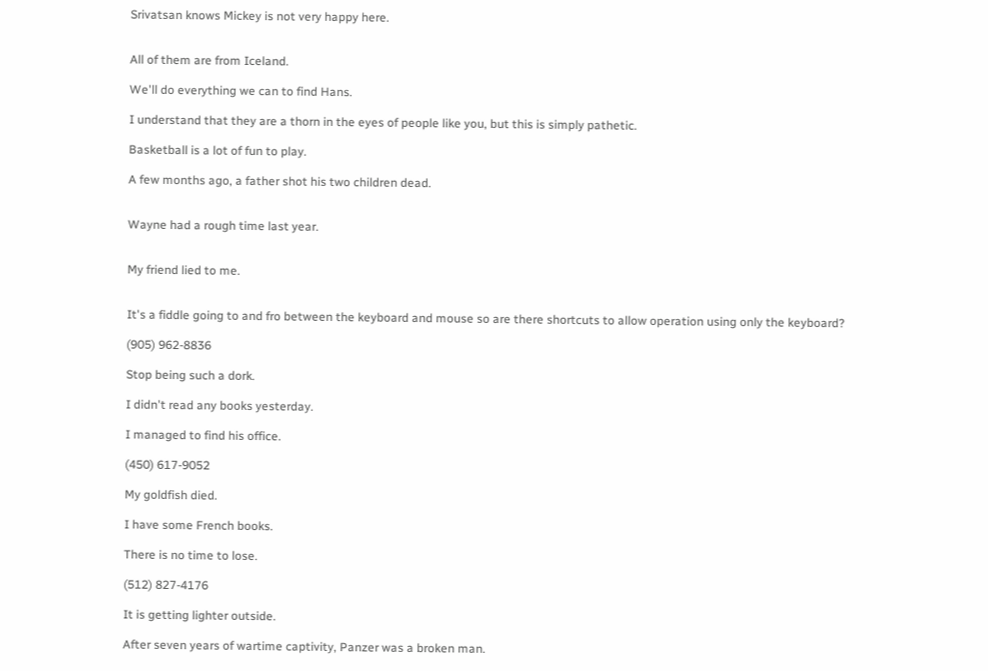Srivatsan knows Mickey is not very happy here.


All of them are from Iceland.

We'll do everything we can to find Hans.

I understand that they are a thorn in the eyes of people like you, but this is simply pathetic.

Basketball is a lot of fun to play.

A few months ago, a father shot his two children dead.


Wayne had a rough time last year.


My friend lied to me.


It's a fiddle going to and fro between the keyboard and mouse so are there shortcuts to allow operation using only the keyboard?

(905) 962-8836

Stop being such a dork.

I didn't read any books yesterday.

I managed to find his office.

(450) 617-9052

My goldfish died.

I have some French books.

There is no time to lose.

(512) 827-4176

It is getting lighter outside.

After seven years of wartime captivity, Panzer was a broken man.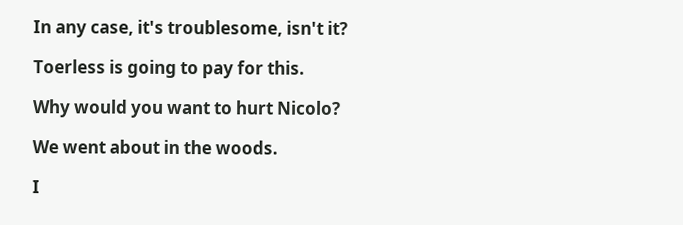In any case, it's troublesome, isn't it?

Toerless is going to pay for this.

Why would you want to hurt Nicolo?

We went about in the woods.

I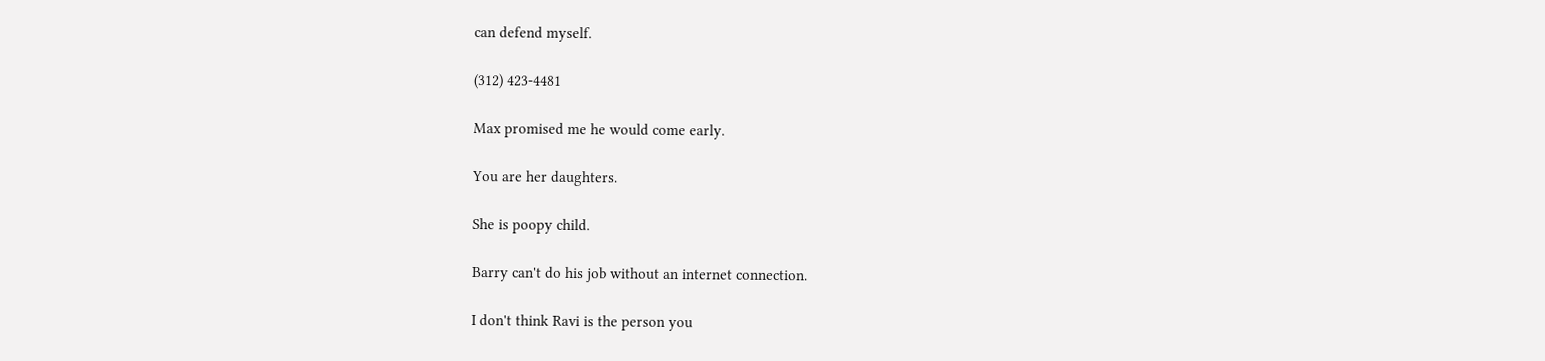can defend myself.

(312) 423-4481

Max promised me he would come early.

You are her daughters.

She is poopy child.

Barry can't do his job without an internet connection.

I don't think Ravi is the person you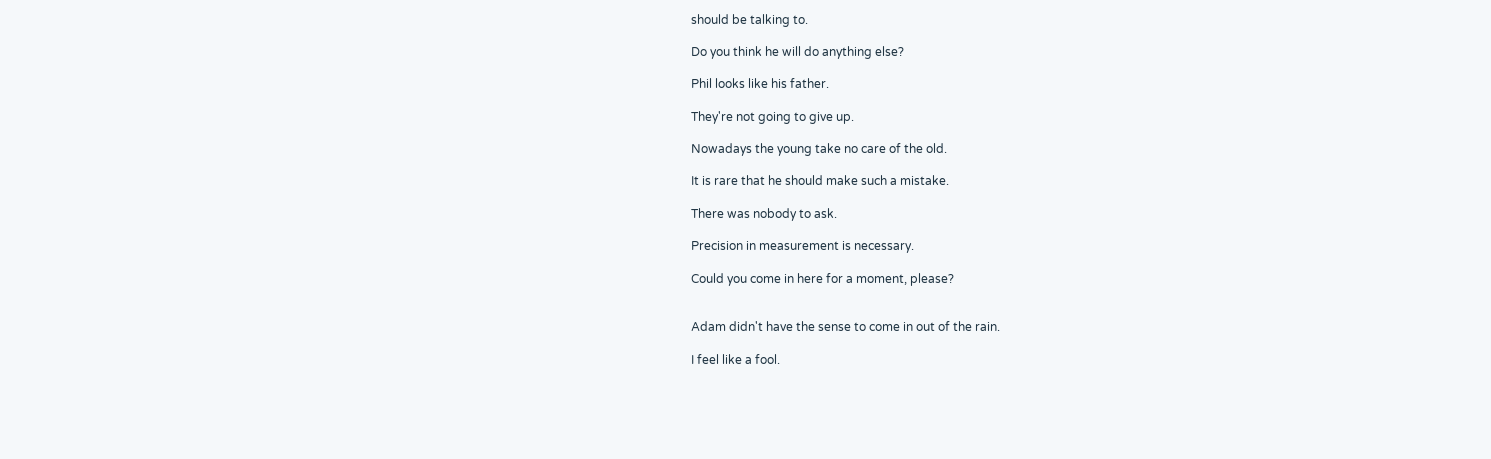should be talking to.

Do you think he will do anything else?

Phil looks like his father.

They're not going to give up.

Nowadays the young take no care of the old.

It is rare that he should make such a mistake.

There was nobody to ask.

Precision in measurement is necessary.

Could you come in here for a moment, please?


Adam didn't have the sense to come in out of the rain.

I feel like a fool.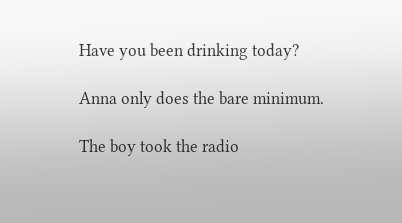Have you been drinking today?

Anna only does the bare minimum.

The boy took the radio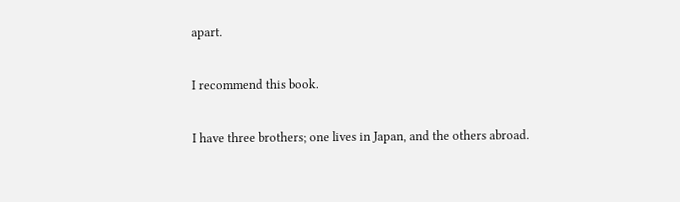apart.

I recommend this book.

I have three brothers; one lives in Japan, and the others abroad.